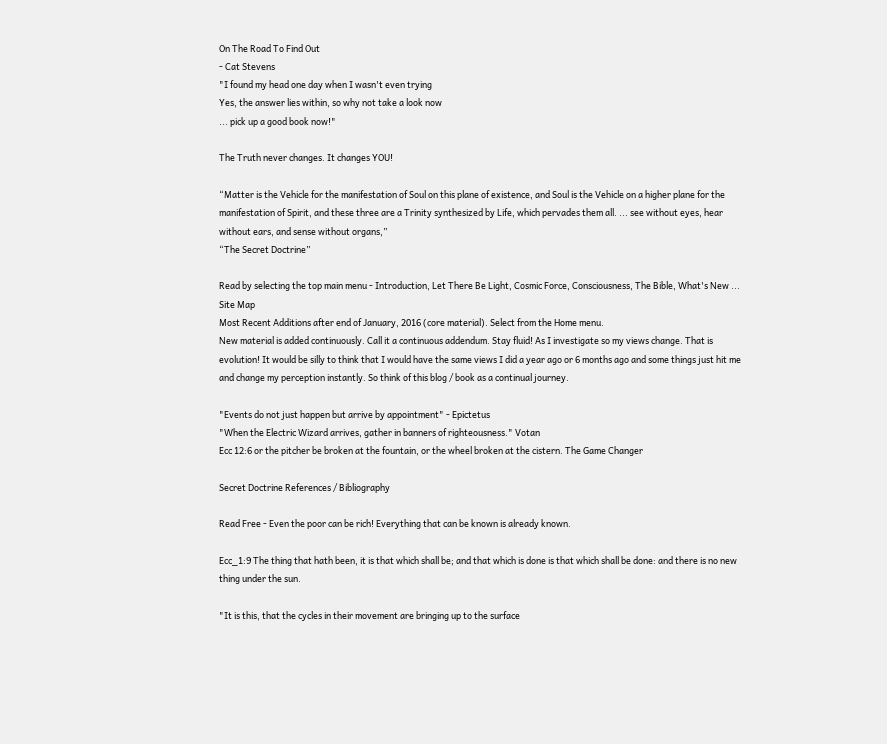On The Road To Find Out
- Cat Stevens
"I found my head one day when I wasn't even trying
Yes, the answer lies within, so why not take a look now
... pick up a good book now!"

The Truth never changes. It changes YOU!

“Matter is the Vehicle for the manifestation of Soul on this plane of existence, and Soul is the Vehicle on a higher plane for the manifestation of Spirit, and these three are a Trinity synthesized by Life, which pervades them all. ... see without eyes, hear without ears, and sense without organs,”
“The Secret Doctrine”

Read by selecting the top main menu - Introduction, Let There Be Light, Cosmic Force, Consciousness, The Bible, What's New ... Site Map
Most Recent Additions after end of January, 2016 (core material). Select from the Home menu.
New material is added continuously. Call it a continuous addendum. Stay fluid! As I investigate so my views change. That is evolution! It would be silly to think that I would have the same views I did a year ago or 6 months ago and some things just hit me and change my perception instantly. So think of this blog / book as a continual journey.

"Events do not just happen but arrive by appointment" - Epictetus
"When the Electric Wizard arrives, gather in banners of righteousness." Votan
Ecc 12:6 or the pitcher be broken at the fountain, or the wheel broken at the cistern. The Game Changer

Secret Doctrine References / Bibliography

Read Free - Even the poor can be rich! Everything that can be known is already known.

Ecc_1:9 The thing that hath been, it is that which shall be; and that which is done is that which shall be done: and there is no new thing under the sun.

"It is this, that the cycles in their movement are bringing up to the surface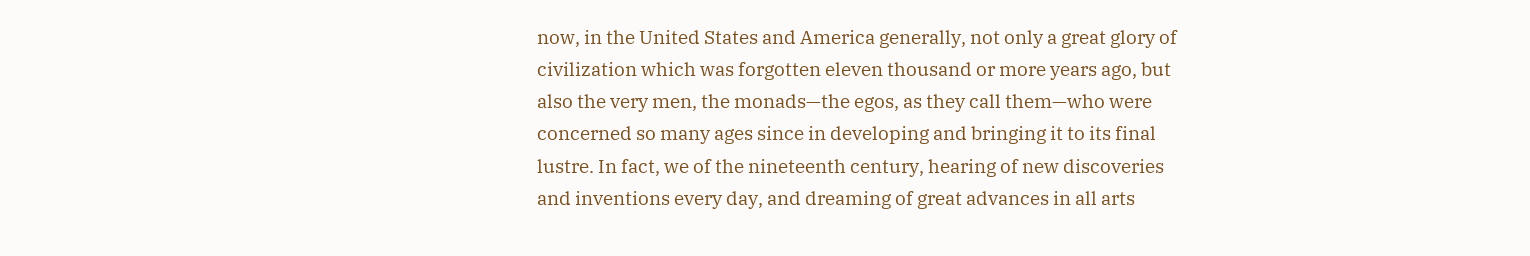now, in the United States and America generally, not only a great glory of civilization which was forgotten eleven thousand or more years ago, but also the very men, the monads—the egos, as they call them—who were concerned so many ages since in developing and bringing it to its final lustre. In fact, we of the nineteenth century, hearing of new discoveries and inventions every day, and dreaming of great advances in all arts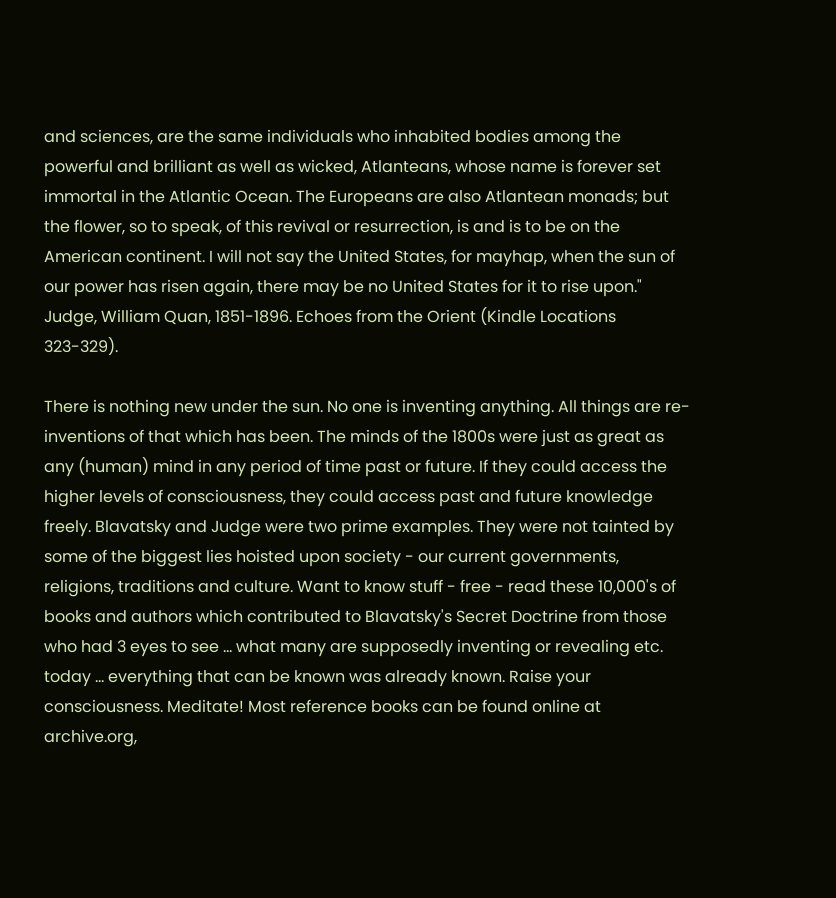and sciences, are the same individuals who inhabited bodies among the powerful and brilliant as well as wicked, Atlanteans, whose name is forever set immortal in the Atlantic Ocean. The Europeans are also Atlantean monads; but the flower, so to speak, of this revival or resurrection, is and is to be on the American continent. I will not say the United States, for mayhap, when the sun of our power has risen again, there may be no United States for it to rise upon."
Judge, William Quan, 1851-1896. Echoes from the Orient (Kindle Locations 323-329).

There is nothing new under the sun. No one is inventing anything. All things are re-inventions of that which has been. The minds of the 1800s were just as great as any (human) mind in any period of time past or future. If they could access the higher levels of consciousness, they could access past and future knowledge freely. Blavatsky and Judge were two prime examples. They were not tainted by some of the biggest lies hoisted upon society - our current governments, religions, traditions and culture. Want to know stuff - free - read these 10,000's of books and authors which contributed to Blavatsky's Secret Doctrine from those who had 3 eyes to see ... what many are supposedly inventing or revealing etc. today ... everything that can be known was already known. Raise your consciousness. Meditate! Most reference books can be found online at archive.org,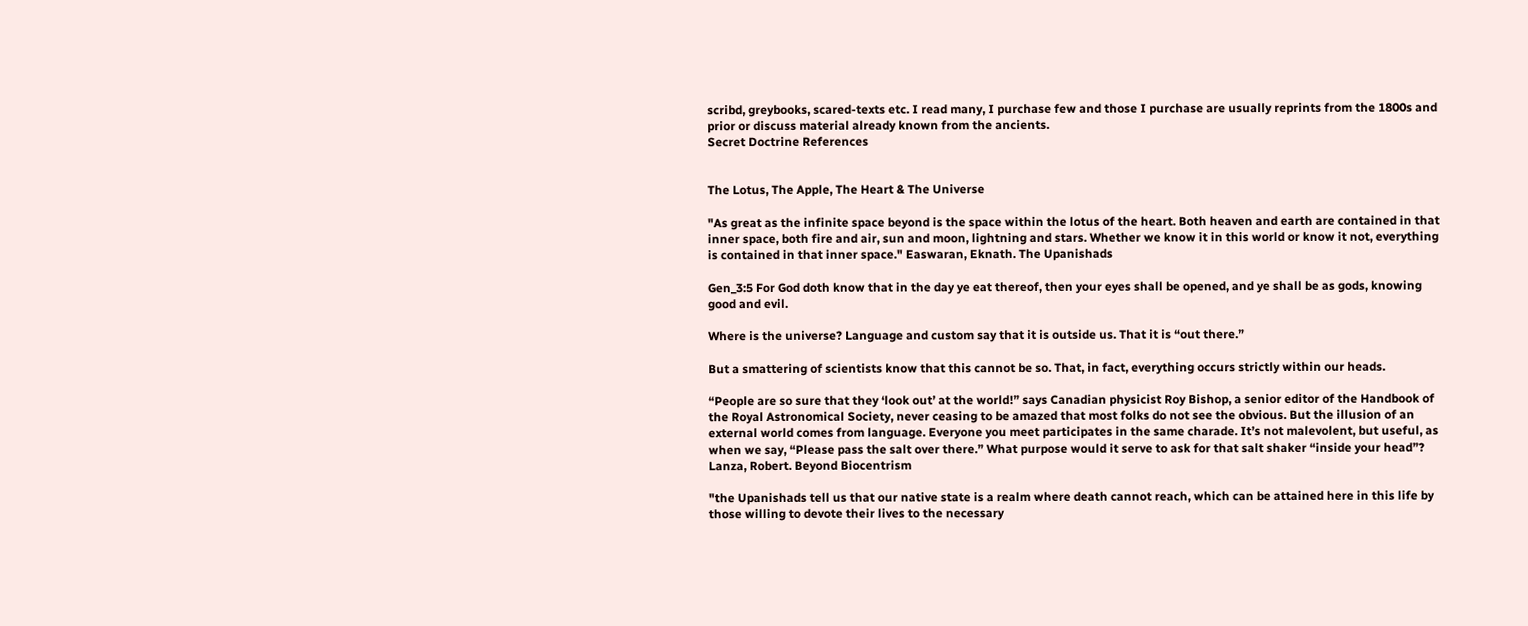scribd, greybooks, scared-texts etc. I read many, I purchase few and those I purchase are usually reprints from the 1800s and prior or discuss material already known from the ancients.
Secret Doctrine References


The Lotus, The Apple, The Heart & The Universe

"As great as the infinite space beyond is the space within the lotus of the heart. Both heaven and earth are contained in that inner space, both fire and air, sun and moon, lightning and stars. Whether we know it in this world or know it not, everything is contained in that inner space." Easwaran, Eknath. The Upanishads

Gen_3:5 For God doth know that in the day ye eat thereof, then your eyes shall be opened, and ye shall be as gods, knowing good and evil.

Where is the universe? Language and custom say that it is outside us. That it is “out there.”

But a smattering of scientists know that this cannot be so. That, in fact, everything occurs strictly within our heads.

“People are so sure that they ‘look out’ at the world!” says Canadian physicist Roy Bishop, a senior editor of the Handbook of the Royal Astronomical Society, never ceasing to be amazed that most folks do not see the obvious. But the illusion of an external world comes from language. Everyone you meet participates in the same charade. It’s not malevolent, but useful, as when we say, “Please pass the salt over there.” What purpose would it serve to ask for that salt shaker “inside your head”?
Lanza, Robert. Beyond Biocentrism

"the Upanishads tell us that our native state is a realm where death cannot reach, which can be attained here in this life by those willing to devote their lives to the necessary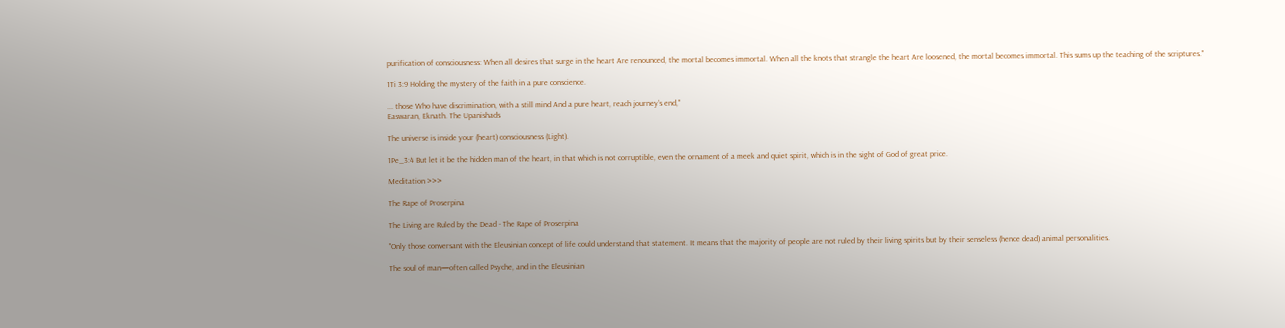purification of consciousness: When all desires that surge in the heart Are renounced, the mortal becomes immortal. When all the knots that strangle the heart Are loosened, the mortal becomes immortal. This sums up the teaching of the scriptures."

1Ti 3:9 Holding the mystery of the faith in a pure conscience.

... those Who have discrimination, with a still mind And a pure heart, reach journey’s end,"
Easwaran, Eknath. The Upanishads

The universe is inside your (heart) consciousness (Light).

1Pe_3:4 But let it be the hidden man of the heart, in that which is not corruptible, even the ornament of a meek and quiet spirit, which is in the sight of God of great price.

Meditation >>>

The Rape of Proserpina

The Living are Ruled by the Dead - The Rape of Proserpina

"Only those conversant with the Eleusinian concept of life could understand that statement. It means that the majority of people are not ruled by their living spirits but by their senseless (hence dead) animal personalities.

The soul of man—often called Psyche, and in the Eleusinian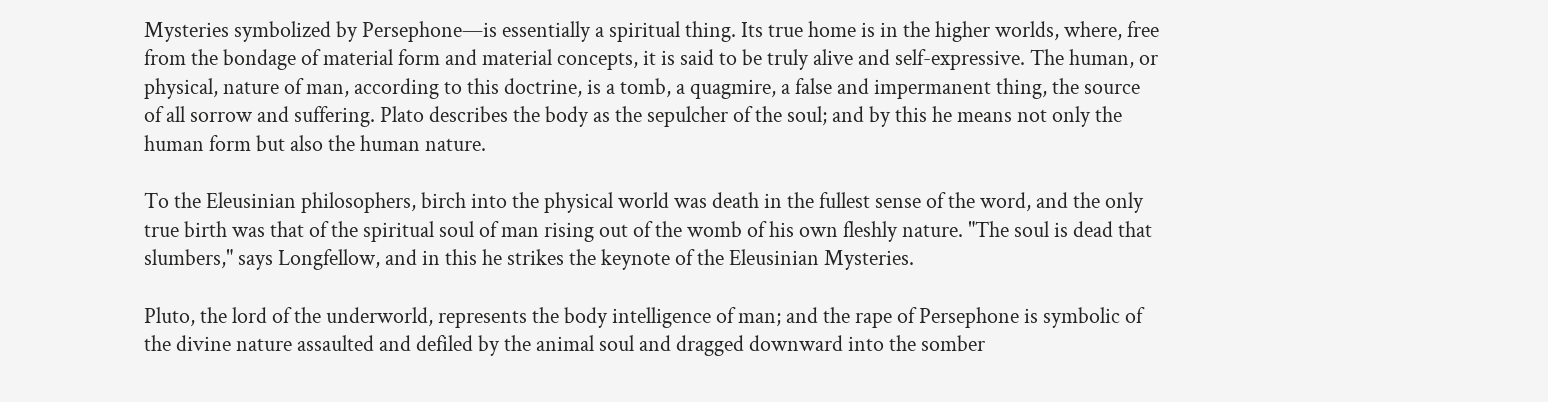Mysteries symbolized by Persephone—is essentially a spiritual thing. Its true home is in the higher worlds, where, free from the bondage of material form and material concepts, it is said to be truly alive and self-expressive. The human, or physical, nature of man, according to this doctrine, is a tomb, a quagmire, a false and impermanent thing, the source of all sorrow and suffering. Plato describes the body as the sepulcher of the soul; and by this he means not only the human form but also the human nature.

To the Eleusinian philosophers, birch into the physical world was death in the fullest sense of the word, and the only true birth was that of the spiritual soul of man rising out of the womb of his own fleshly nature. "The soul is dead that slumbers," says Longfellow, and in this he strikes the keynote of the Eleusinian Mysteries.

Pluto, the lord of the underworld, represents the body intelligence of man; and the rape of Persephone is symbolic of the divine nature assaulted and defiled by the animal soul and dragged downward into the somber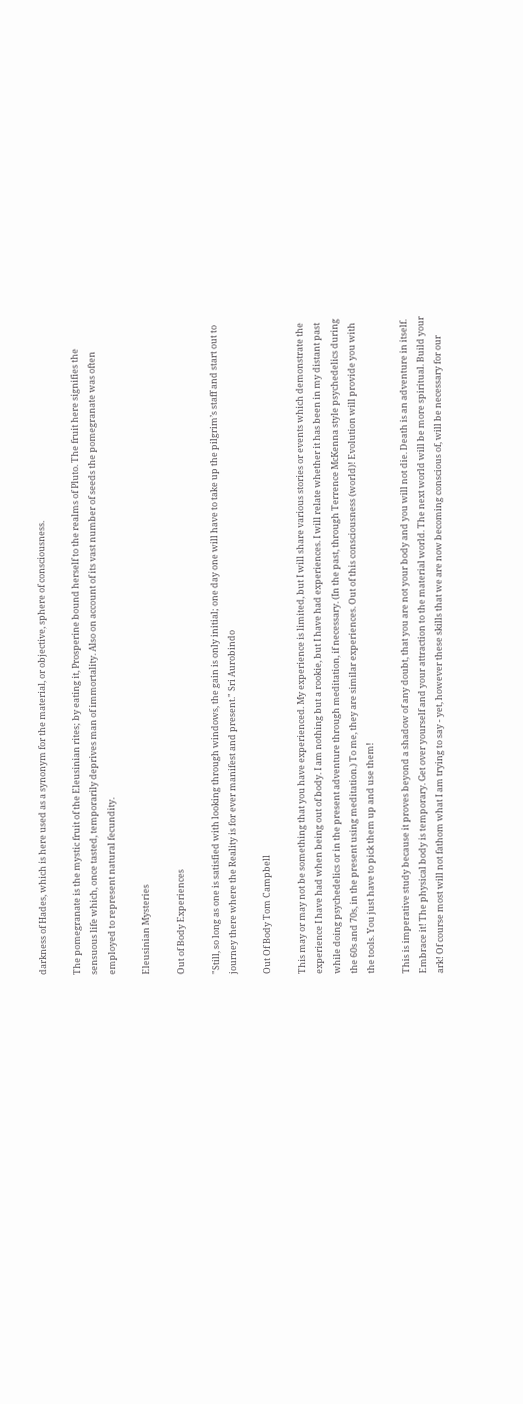darkness of Hades, which is here used as a synonym for the material, or objective, sphere of consciousness.

The pomegranate is the mystic fruit of the Eleusinian rites; by eating it, Prosperine bound herself to the realms of Pluto. The fruit here signifies the sensuous life which, once tasted, temporarily deprives man of immortality. Also on account of its vast number of seeds the pomegranate was often employed to represent natural fecundity.

Eleusinian Mysteries

Out of Body Experiences

"Still, so long as one is satisfied with looking through windows, the gain is only initial; one day one will have to take up the pilgrim’s staff and start out to journey there where the Reality is for ever manifest and present." Sri Aurobindo

Out Of Body Tom Campbell

This may or may not be something that you have experienced. My experience is limited, but I will share various stories or events which demonstrate the experience I have had when being out of body. I am nothing but a rookie, but I have had experiences. I will relate whether it has been in my distant past while doing psychedelics or in the present adventure through meditation, if necessary. (In the past, through Terrence McKenna style psychedelics during the 60s and 70s, in the present using meditation.) To me, they are similar experiences. Out of this consciousness (world)! Evolution will provide you with the tools. You just have to pick them up and use them!

This is imperative study because it proves beyond a shadow of any doubt, that you are not your body and you will not die. Death is an adventure in itself. Embrace it! The physical body is temporary. Get over yourself and your attraction to the material world. The next world will be more spiritual. Build your ark! Of course most will not fathom what I am trying to say - yet, however these skills that we are now becoming conscious of, will be necessary for our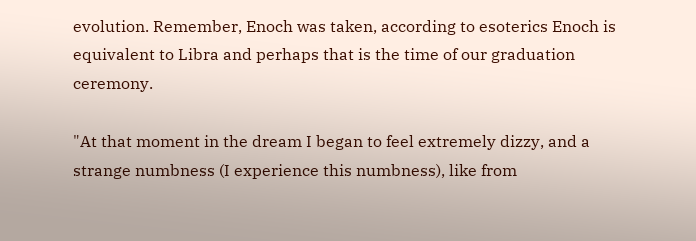evolution. Remember, Enoch was taken, according to esoterics Enoch is equivalent to Libra and perhaps that is the time of our graduation ceremony.

"At that moment in the dream I began to feel extremely dizzy, and a strange numbness (I experience this numbness), like from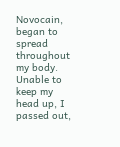Novocain, began to spread throughout my body. Unable to keep my head up, I passed out,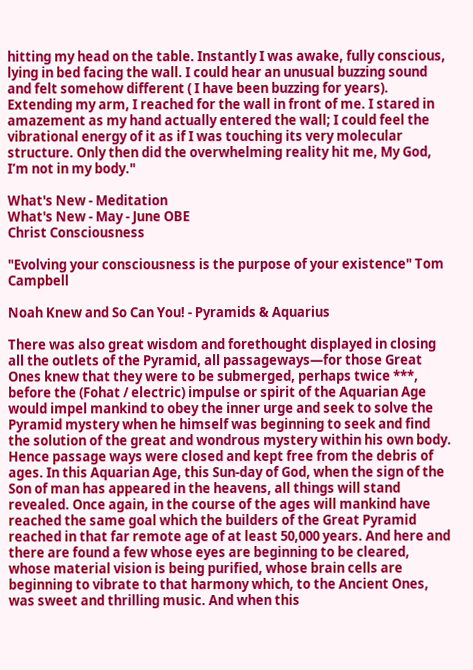hitting my head on the table. Instantly I was awake, fully conscious, lying in bed facing the wall. I could hear an unusual buzzing sound and felt somehow different ( I have been buzzing for years). Extending my arm, I reached for the wall in front of me. I stared in amazement as my hand actually entered the wall; I could feel the vibrational energy of it as if I was touching its very molecular structure. Only then did the overwhelming reality hit me, My God, I’m not in my body."

What's New - Meditation
What's New - May - June OBE
Christ Consciousness

"Evolving your consciousness is the purpose of your existence" Tom Campbell

Noah Knew and So Can You! - Pyramids & Aquarius

There was also great wisdom and forethought displayed in closing all the outlets of the Pyramid, all passageways—for those Great Ones knew that they were to be submerged, perhaps twice ***, before the (Fohat / electric) impulse or spirit of the Aquarian Age would impel mankind to obey the inner urge and seek to solve the Pyramid mystery when he himself was beginning to seek and find the solution of the great and wondrous mystery within his own body. Hence passage ways were closed and kept free from the debris of ages. In this Aquarian Age, this Sun-day of God, when the sign of the Son of man has appeared in the heavens, all things will stand revealed. Once again, in the course of the ages will mankind have reached the same goal which the builders of the Great Pyramid reached in that far remote age of at least 50,000 years. And here and there are found a few whose eyes are beginning to be cleared, whose material vision is being purified, whose brain cells are beginning to vibrate to that harmony which, to the Ancient Ones, was sweet and thrilling music. And when this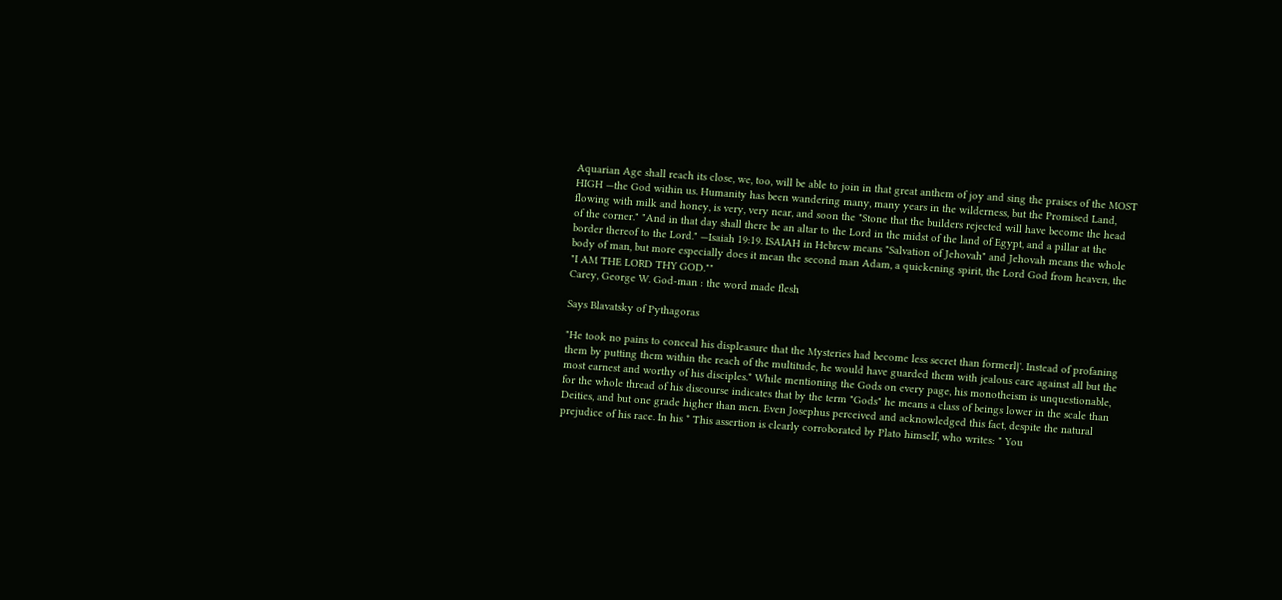Aquarian Age shall reach its close, we, too, will be able to join in that great anthem of joy and sing the praises of the MOST HIGH —the God within us. Humanity has been wandering many, many years in the wilderness, but the Promised Land, flowing with milk and honey, is very, very near, and soon the "Stone that the builders rejected will have become the head of the corner." "And in that day shall there be an altar to the Lord in the midst of the land of Egypt, and a pillar at the border thereof to the Lord." —Isaiah 19:19. ISAIAH in Hebrew means "Salvation of Jehovah" and Jehovah means the whole body of man, but more especially does it mean the second man Adam, a quickening spirit, the Lord God from heaven, the "I AM THE LORD THY GOD.""
Carey, George W. God-man : the word made flesh

Says Blavatsky of Pythagoras

"He took no pains to conceal his displeasure that the Mysteries had become less secret than formerl}'. Instead of profaning them by putting them within the reach of the multitude, he would have guarded them with jealous care against all but the most earnest and worthy of his disciples.* While mentioning the Gods on every page, his monotheism is unquestionable, for the whole thread of his discourse indicates that by the term "Gods" he means a class of beings lower in the scale than Deities, and but one grade higher than men. Even Josephus perceived and acknowledged this fact, despite the natural prejudice of his race. In his * This assertion is clearly corroborated by Plato himself, who writes: " You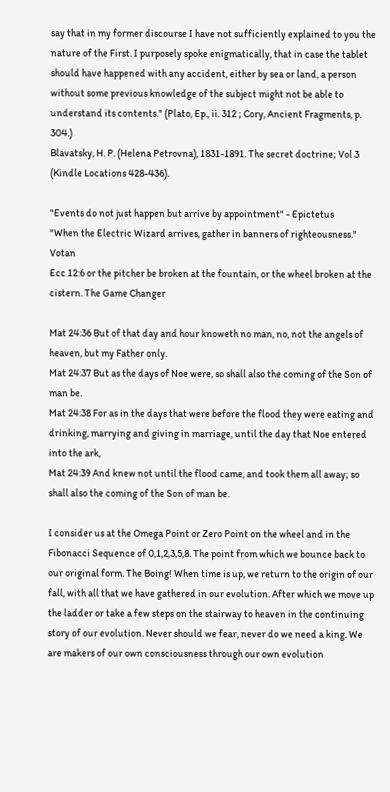say that in my former discourse I have not sufficiently explained to you the nature of the First. I purposely spoke enigmatically, that in case the tablet should have happened with any accident, either by sea or land, a person without some previous knowledge of the subject might not be able to understand its contents." (Plato, Ep., ii. 312 ; Cory, Ancient Fragments, p. 304.)
Blavatsky, H. P. (Helena Petrovna), 1831-1891. The secret doctrine; Vol 3 (Kindle Locations 428-436).

"Events do not just happen but arrive by appointment" - Epictetus
"When the Electric Wizard arrives, gather in banners of righteousness." Votan
Ecc 12:6 or the pitcher be broken at the fountain, or the wheel broken at the cistern. The Game Changer

Mat 24:36 But of that day and hour knoweth no man, no, not the angels of heaven, but my Father only.
Mat 24:37 But as the days of Noe were, so shall also the coming of the Son of man be.
Mat 24:38 For as in the days that were before the flood they were eating and drinking, marrying and giving in marriage, until the day that Noe entered into the ark,
Mat 24:39 And knew not until the flood came, and took them all away; so shall also the coming of the Son of man be.

I consider us at the Omega Point or Zero Point on the wheel and in the Fibonacci Sequence of 0,1,2,3,5,8. The point from which we bounce back to our original form. The Boing! When time is up, we return to the origin of our fall, with all that we have gathered in our evolution. After which we move up the ladder or take a few steps on the stairway to heaven in the continuing story of our evolution. Never should we fear, never do we need a king. We are makers of our own consciousness through our own evolution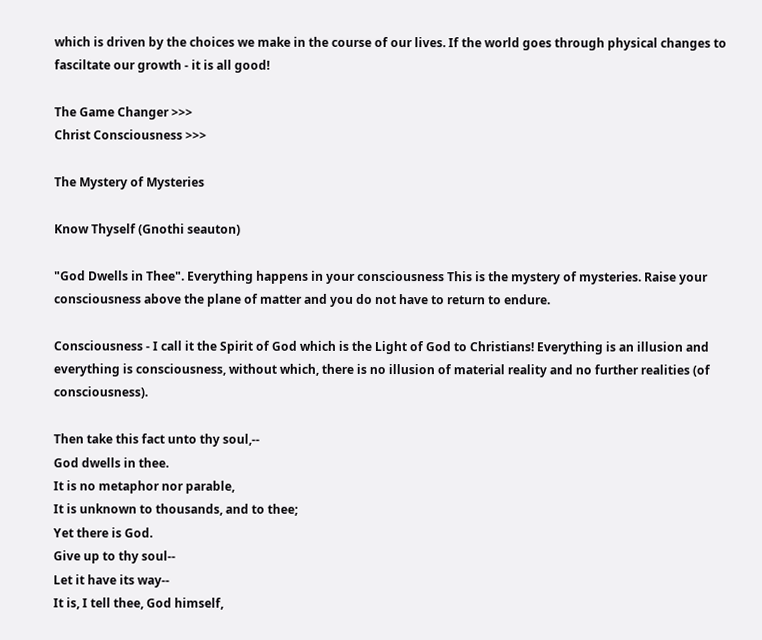which is driven by the choices we make in the course of our lives. If the world goes through physical changes to fasciltate our growth - it is all good!

The Game Changer >>>
Christ Consciousness >>>

The Mystery of Mysteries

Know Thyself (Gnothi seauton)

"God Dwells in Thee". Everything happens in your consciousness This is the mystery of mysteries. Raise your consciousness above the plane of matter and you do not have to return to endure.

Consciousness - I call it the Spirit of God which is the Light of God to Christians! Everything is an illusion and everything is consciousness, without which, there is no illusion of material reality and no further realities (of consciousness).

Then take this fact unto thy soul,--
God dwells in thee.
It is no metaphor nor parable,
It is unknown to thousands, and to thee;
Yet there is God.
Give up to thy soul--
Let it have its way--
It is, I tell thee, God himself,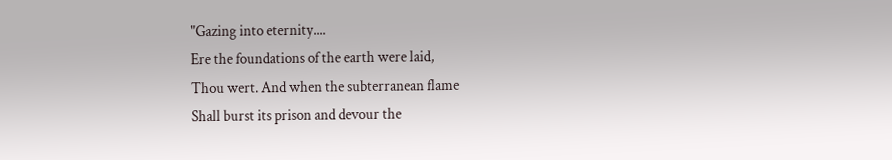"Gazing into eternity....
Ere the foundations of the earth were laid,
Thou wert. And when the subterranean flame
Shall burst its prison and devour the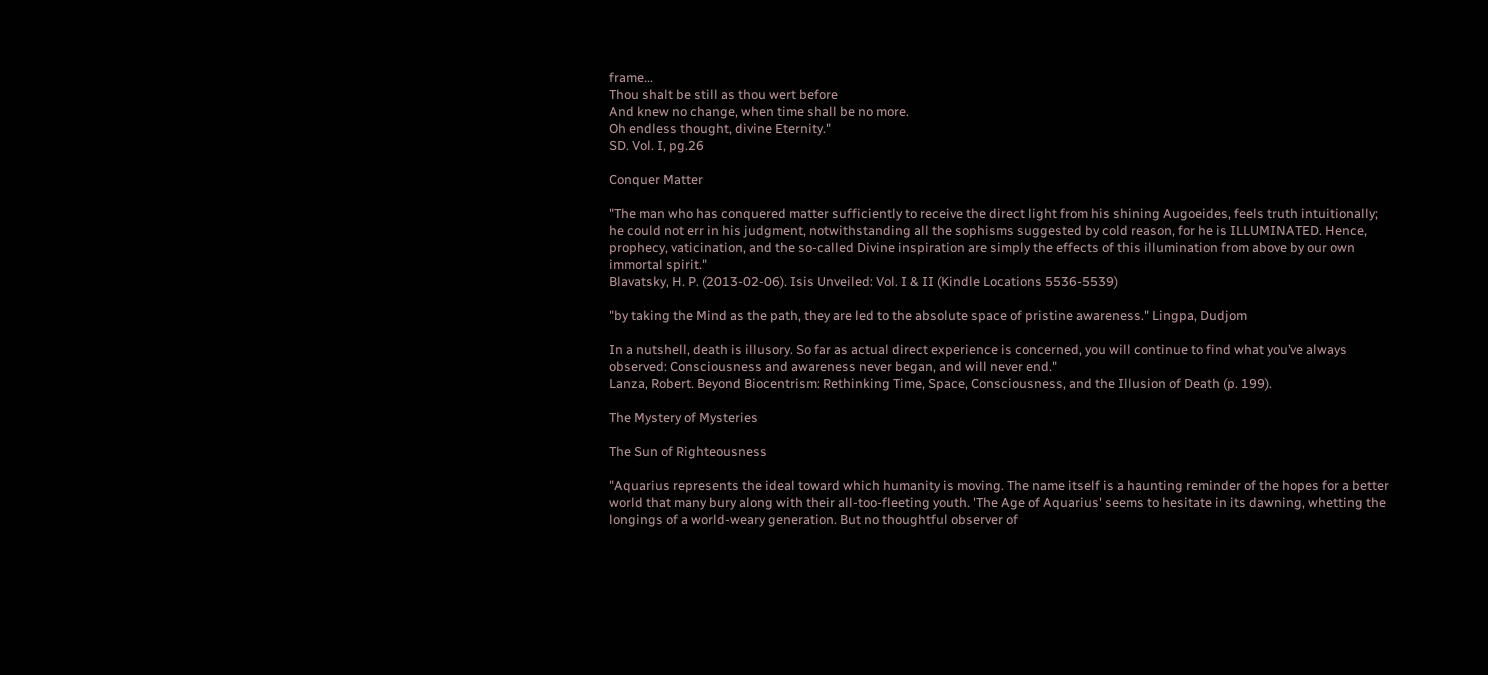frame...
Thou shalt be still as thou wert before
And knew no change, when time shall be no more.
Oh endless thought, divine Eternity."
SD. Vol. I, pg.26

Conquer Matter

"The man who has conquered matter sufficiently to receive the direct light from his shining Augoeides, feels truth intuitionally; he could not err in his judgment, notwithstanding all the sophisms suggested by cold reason, for he is ILLUMINATED. Hence, prophecy, vaticination, and the so-called Divine inspiration are simply the effects of this illumination from above by our own immortal spirit."
Blavatsky, H. P. (2013-02-06). Isis Unveiled: Vol. I & II (Kindle Locations 5536-5539)

"by taking the Mind as the path, they are led to the absolute space of pristine awareness." Lingpa, Dudjom

In a nutshell, death is illusory. So far as actual direct experience is concerned, you will continue to find what you’ve always observed: Consciousness and awareness never began, and will never end."
Lanza, Robert. Beyond Biocentrism: Rethinking Time, Space, Consciousness, and the Illusion of Death (p. 199).

The Mystery of Mysteries

The Sun of Righteousness

"Aquarius represents the ideal toward which humanity is moving. The name itself is a haunting reminder of the hopes for a better world that many bury along with their all-too-fleeting youth. 'The Age of Aquarius' seems to hesitate in its dawning, whetting the longings of a world-weary generation. But no thoughtful observer of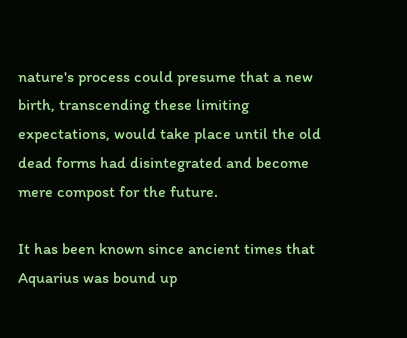nature's process could presume that a new birth, transcending these limiting expectations, would take place until the old dead forms had disintegrated and become mere compost for the future.

It has been known since ancient times that Aquarius was bound up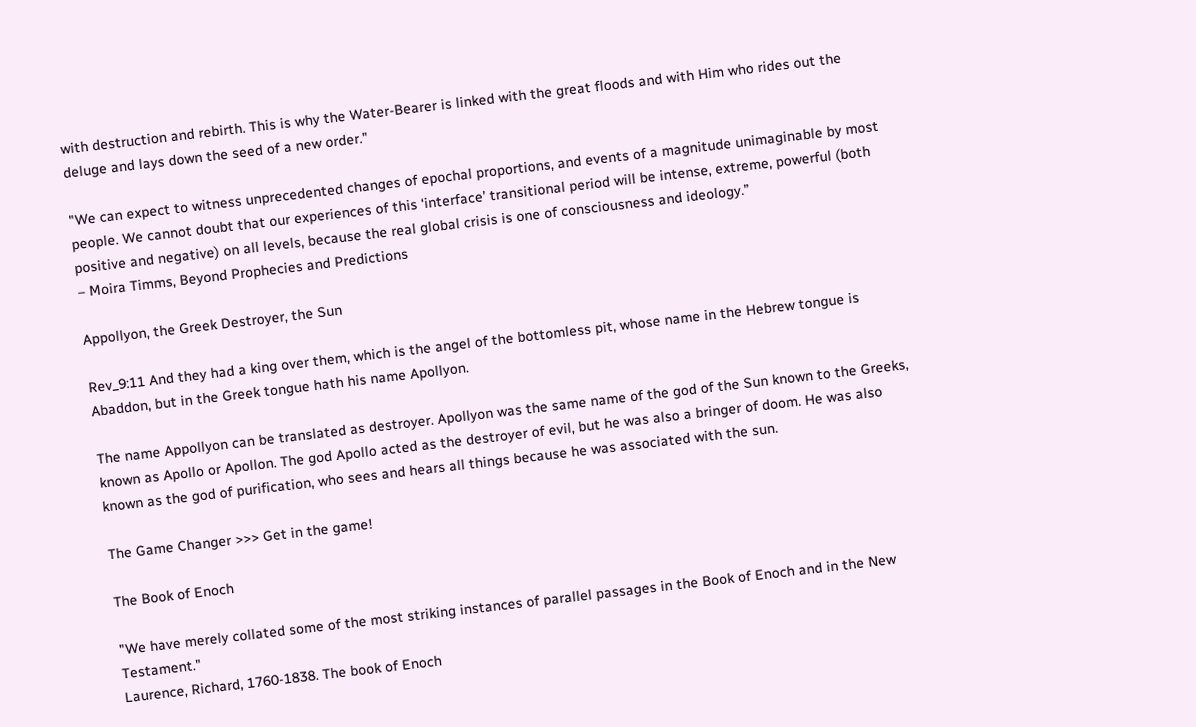with destruction and rebirth. This is why the Water-Bearer is linked with the great floods and with Him who rides out the deluge and lays down the seed of a new order."

"We can expect to witness unprecedented changes of epochal proportions, and events of a magnitude unimaginable by most people. We cannot doubt that our experiences of this ‘interface’ transitional period will be intense, extreme, powerful (both positive and negative) on all levels, because the real global crisis is one of consciousness and ideology.”
– Moira Timms, Beyond Prophecies and Predictions

Appollyon, the Greek Destroyer, the Sun

Rev_9:11 And they had a king over them, which is the angel of the bottomless pit, whose name in the Hebrew tongue is Abaddon, but in the Greek tongue hath his name Apollyon.

The name Appollyon can be translated as destroyer. Apollyon was the same name of the god of the Sun known to the Greeks, known as Apollo or Apollon. The god Apollo acted as the destroyer of evil, but he was also a bringer of doom. He was also known as the god of purification, who sees and hears all things because he was associated with the sun.

The Game Changer >>> Get in the game!

The Book of Enoch

"We have merely collated some of the most striking instances of parallel passages in the Book of Enoch and in the New Testament."
Laurence, Richard, 1760-1838. The book of Enoch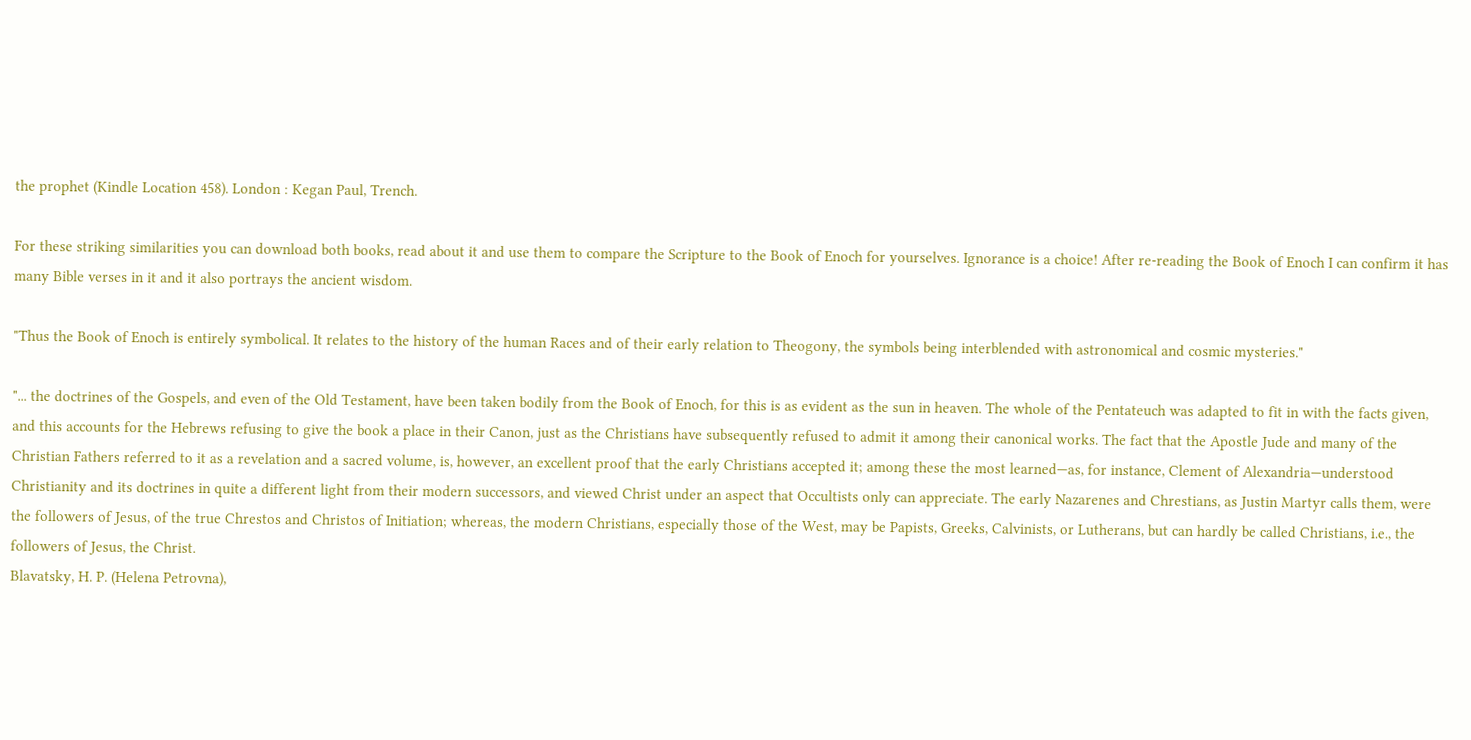the prophet (Kindle Location 458). London : Kegan Paul, Trench.

For these striking similarities you can download both books, read about it and use them to compare the Scripture to the Book of Enoch for yourselves. Ignorance is a choice! After re-reading the Book of Enoch I can confirm it has many Bible verses in it and it also portrays the ancient wisdom.

"Thus the Book of Enoch is entirely symbolical. It relates to the history of the human Races and of their early relation to Theogony, the symbols being interblended with astronomical and cosmic mysteries."

"... the doctrines of the Gospels, and even of the Old Testament, have been taken bodily from the Book of Enoch, for this is as evident as the sun in heaven. The whole of the Pentateuch was adapted to fit in with the facts given, and this accounts for the Hebrews refusing to give the book a place in their Canon, just as the Christians have subsequently refused to admit it among their canonical works. The fact that the Apostle Jude and many of the Christian Fathers referred to it as a revelation and a sacred volume, is, however, an excellent proof that the early Christians accepted it; among these the most learned—as, for instance, Clement of Alexandria—understood Christianity and its doctrines in quite a different light from their modern successors, and viewed Christ under an aspect that Occultists only can appreciate. The early Nazarenes and Chrestians, as Justin Martyr calls them, were the followers of Jesus, of the true Chrestos and Christos of Initiation; whereas, the modern Christians, especially those of the West, may be Papists, Greeks, Calvinists, or Lutherans, but can hardly be called Christians, i.e., the followers of Jesus, the Christ.
Blavatsky, H. P. (Helena Petrovna),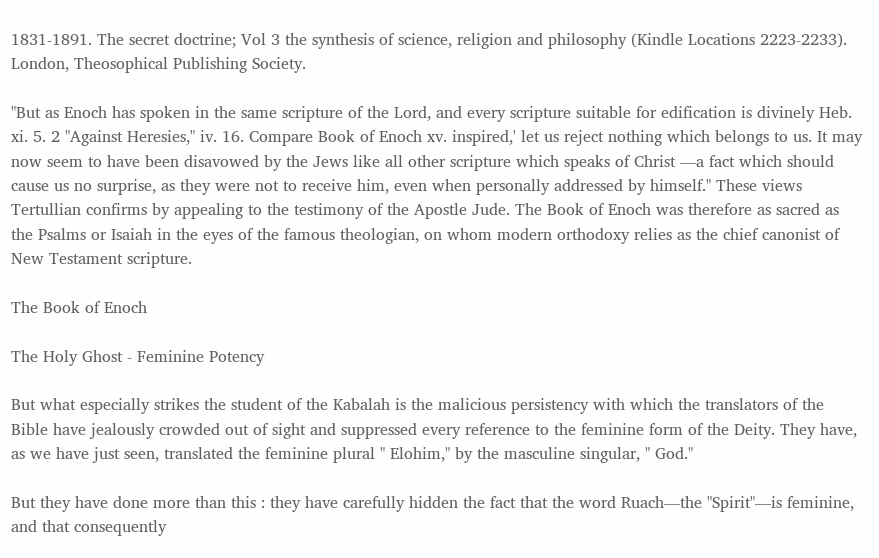1831-1891. The secret doctrine; Vol 3 the synthesis of science, religion and philosophy (Kindle Locations 2223-2233). London, Theosophical Publishing Society.

"But as Enoch has spoken in the same scripture of the Lord, and every scripture suitable for edification is divinely Heb. xi. 5. 2 "Against Heresies," iv. 16. Compare Book of Enoch xv. inspired,' let us reject nothing which belongs to us. It may now seem to have been disavowed by the Jews like all other scripture which speaks of Christ —a fact which should cause us no surprise, as they were not to receive him, even when personally addressed by himself." These views Tertullian confirms by appealing to the testimony of the Apostle Jude. The Book of Enoch was therefore as sacred as the Psalms or Isaiah in the eyes of the famous theologian, on whom modern orthodoxy relies as the chief canonist of New Testament scripture.

The Book of Enoch

The Holy Ghost - Feminine Potency

But what especially strikes the student of the Kabalah is the malicious persistency with which the translators of the Bible have jealously crowded out of sight and suppressed every reference to the feminine form of the Deity. They have, as we have just seen, translated the feminine plural " Elohim," by the masculine singular, " God."

But they have done more than this : they have carefully hidden the fact that the word Ruach—the "Spirit"—is feminine, and that consequently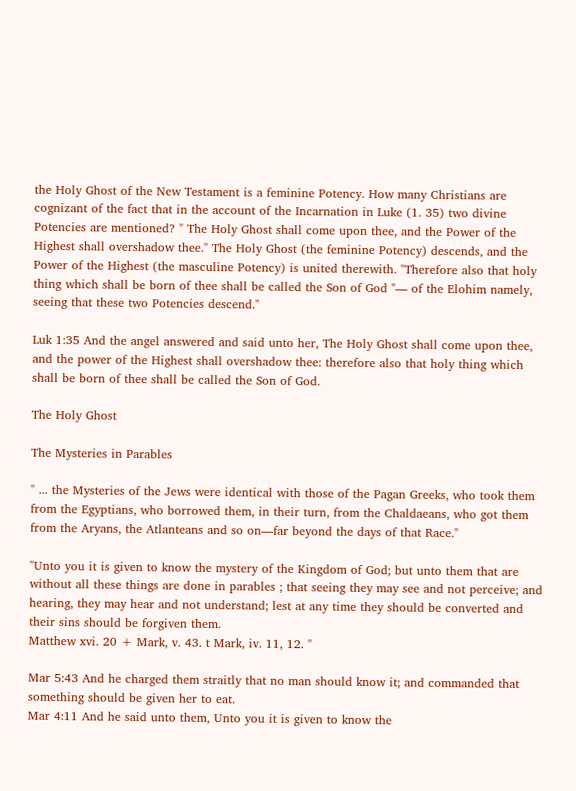the Holy Ghost of the New Testament is a feminine Potency. How many Christians are cognizant of the fact that in the account of the Incarnation in Luke (1. 35) two divine Potencies are mentioned? " The Holy Ghost shall come upon thee, and the Power of the Highest shall overshadow thee." The Holy Ghost (the feminine Potency) descends, and the Power of the Highest (the masculine Potency) is united therewith. "Therefore also that holy thing which shall be born of thee shall be called the Son of God "— of the Elohim namely, seeing that these two Potencies descend."

Luk 1:35 And the angel answered and said unto her, The Holy Ghost shall come upon thee, and the power of the Highest shall overshadow thee: therefore also that holy thing which shall be born of thee shall be called the Son of God.

The Holy Ghost

The Mysteries in Parables

" ... the Mysteries of the Jews were identical with those of the Pagan Greeks, who took them from the Egyptians, who borrowed them, in their turn, from the Chaldaeans, who got them from the Aryans, the Atlanteans and so on—far beyond the days of that Race."

"Unto you it is given to know the mystery of the Kingdom of God; but unto them that are without all these things are done in parables ; that seeing they may see and not perceive; and hearing, they may hear and not understand; lest at any time they should be converted and their sins should be forgiven them.
Matthew xvi. 20 + Mark, v. 43. t Mark, iv. 11, 12. "

Mar 5:43 And he charged them straitly that no man should know it; and commanded that something should be given her to eat.
Mar 4:11 And he said unto them, Unto you it is given to know the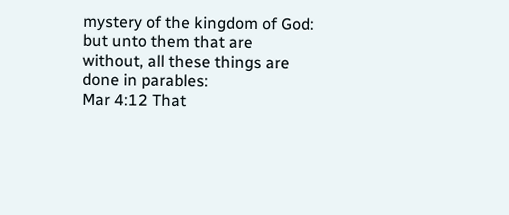mystery of the kingdom of God: but unto them that are without, all these things are done in parables:
Mar 4:12 That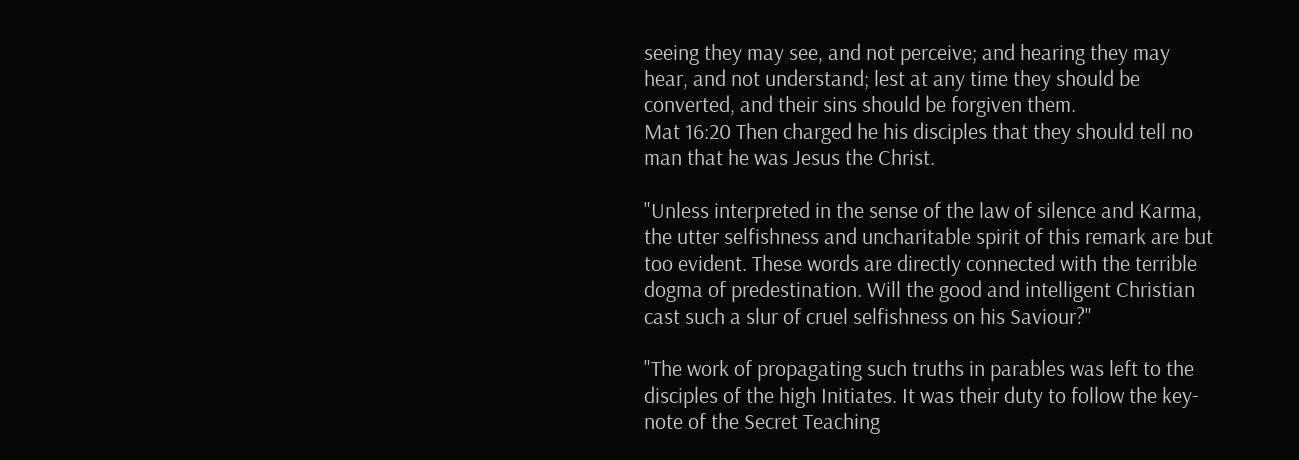seeing they may see, and not perceive; and hearing they may hear, and not understand; lest at any time they should be converted, and their sins should be forgiven them.
Mat 16:20 Then charged he his disciples that they should tell no man that he was Jesus the Christ.

"Unless interpreted in the sense of the law of silence and Karma, the utter selfishness and uncharitable spirit of this remark are but too evident. These words are directly connected with the terrible dogma of predestination. Will the good and intelligent Christian cast such a slur of cruel selfishness on his Saviour?"

"The work of propagating such truths in parables was left to the disciples of the high Initiates. It was their duty to follow the key-note of the Secret Teaching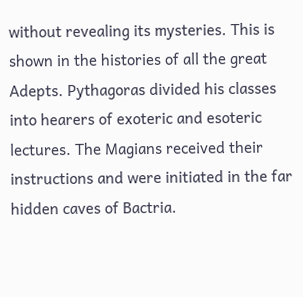without revealing its mysteries. This is shown in the histories of all the great Adepts. Pythagoras divided his classes into hearers of exoteric and esoteric lectures. The Magians received their instructions and were initiated in the far hidden caves of Bactria.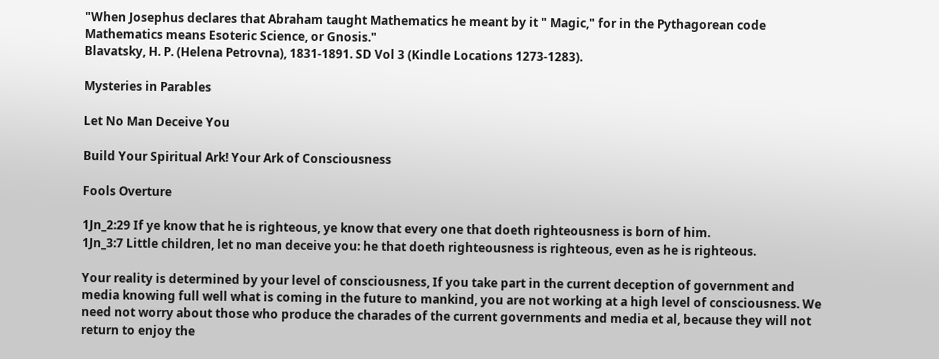"When Josephus declares that Abraham taught Mathematics he meant by it " Magic," for in the Pythagorean code Mathematics means Esoteric Science, or Gnosis."
Blavatsky, H. P. (Helena Petrovna), 1831-1891. SD Vol 3 (Kindle Locations 1273-1283).

Mysteries in Parables

Let No Man Deceive You

Build Your Spiritual Ark! Your Ark of Consciousness

Fools Overture

1Jn_2:29 If ye know that he is righteous, ye know that every one that doeth righteousness is born of him.
1Jn_3:7 Little children, let no man deceive you: he that doeth righteousness is righteous, even as he is righteous.

Your reality is determined by your level of consciousness, If you take part in the current deception of government and media knowing full well what is coming in the future to mankind, you are not working at a high level of consciousness. We need not worry about those who produce the charades of the current governments and media et al, because they will not return to enjoy the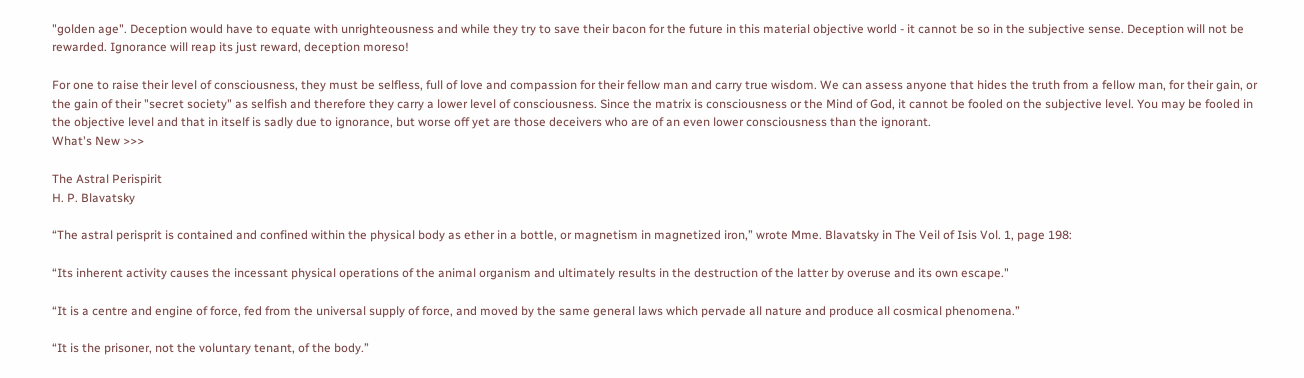"golden age". Deception would have to equate with unrighteousness and while they try to save their bacon for the future in this material objective world - it cannot be so in the subjective sense. Deception will not be rewarded. Ignorance will reap its just reward, deception moreso!

For one to raise their level of consciousness, they must be selfless, full of love and compassion for their fellow man and carry true wisdom. We can assess anyone that hides the truth from a fellow man, for their gain, or the gain of their "secret society" as selfish and therefore they carry a lower level of consciousness. Since the matrix is consciousness or the Mind of God, it cannot be fooled on the subjective level. You may be fooled in the objective level and that in itself is sadly due to ignorance, but worse off yet are those deceivers who are of an even lower consciousness than the ignorant.
What's New >>>

The Astral Perispirit
H. P. Blavatsky

“The astral perisprit is contained and confined within the physical body as ether in a bottle, or magnetism in magnetized iron,” wrote Mme. Blavatsky in The Veil of Isis Vol. 1, page 198:

“Its inherent activity causes the incessant physical operations of the animal organism and ultimately results in the destruction of the latter by overuse and its own escape."

“It is a centre and engine of force, fed from the universal supply of force, and moved by the same general laws which pervade all nature and produce all cosmical phenomena.”

“It is the prisoner, not the voluntary tenant, of the body.”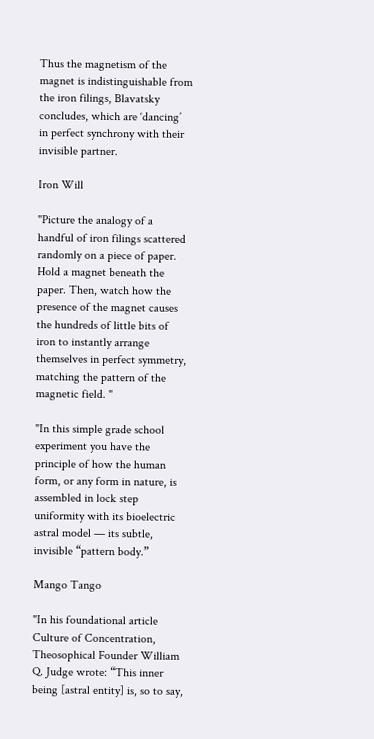Thus the magnetism of the magnet is indistinguishable from the iron filings, Blavatsky concludes, which are ‘dancing’ in perfect synchrony with their invisible partner.

Iron Will

"Picture the analogy of a handful of iron filings scattered randomly on a piece of paper. Hold a magnet beneath the paper. Then, watch how the presence of the magnet causes the hundreds of little bits of iron to instantly arrange themselves in perfect symmetry, matching the pattern of the magnetic field. "

"In this simple grade school experiment you have the principle of how the human form, or any form in nature, is assembled in lock step uniformity with its bioelectric astral model — its subtle, invisible “pattern body.”

Mango Tango

"In his foundational article Culture of Concentration, Theosophical Founder William Q. Judge wrote: “This inner being [astral entity] is, so to say,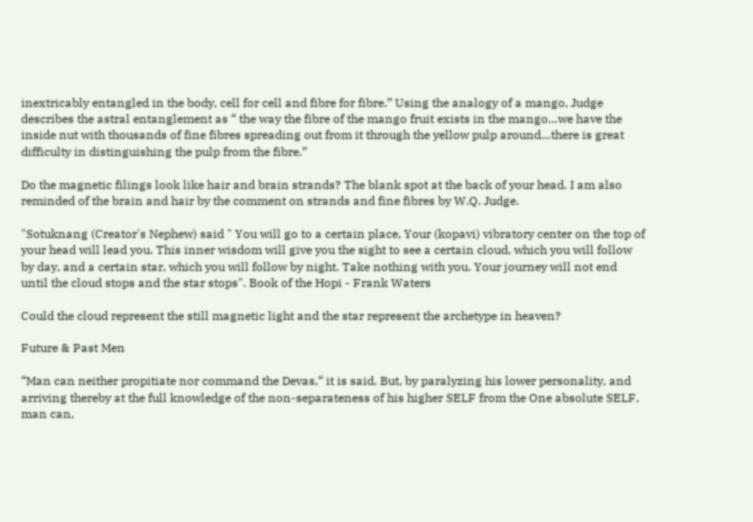inextricably entangled in the body, cell for cell and fibre for fibre.” Using the analogy of a mango, Judge describes the astral entanglement as “ the way the fibre of the mango fruit exists in the mango…we have the inside nut with thousands of fine fibres spreading out from it through the yellow pulp around…there is great difficulty in distinguishing the pulp from the fibre.”

Do the magnetic filings look like hair and brain strands? The blank spot at the back of your head. I am also reminded of the brain and hair by the comment on strands and fine fibres by W.Q. Judge.

"Sotuknang (Creator's Nephew) said " You will go to a certain place, Your (kopavi) vibratory center on the top of your head will lead you. This inner wisdom will give you the sight to see a certain cloud, which you will follow by day, and a certain star, which you will follow by night. Take nothing with you. Your journey will not end until the cloud stops and the star stops". Book of the Hopi - Frank Waters

Could the cloud represent the still magnetic light and the star represent the archetype in heaven?

Future & Past Men

“Man can neither propitiate nor command the Devas,“ it is said. But, by paralyzing his lower personality, and arriving thereby at the full knowledge of the non-separateness of his higher SELF from the One absolute SELF, man can,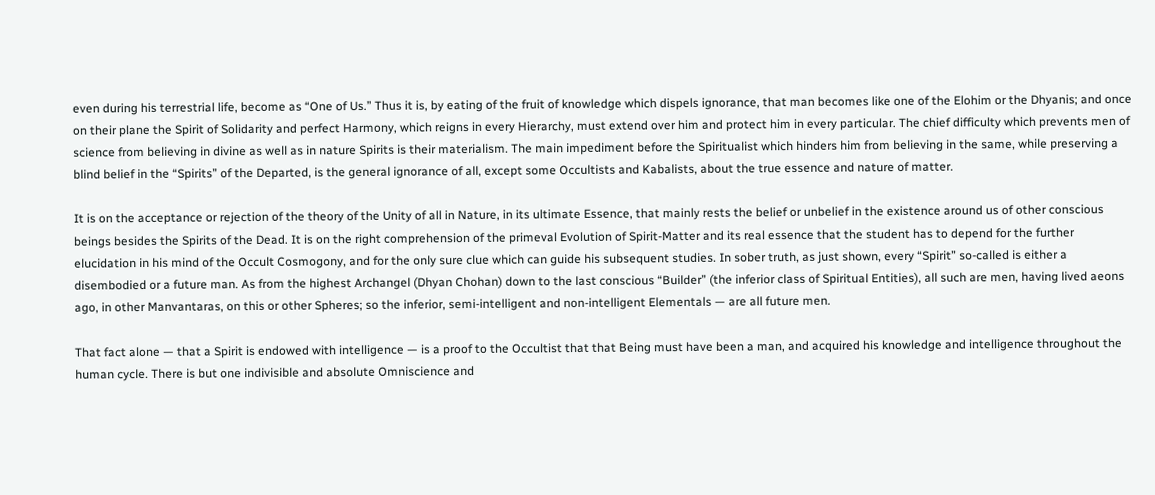even during his terrestrial life, become as “One of Us.” Thus it is, by eating of the fruit of knowledge which dispels ignorance, that man becomes like one of the Elohim or the Dhyanis; and once on their plane the Spirit of Solidarity and perfect Harmony, which reigns in every Hierarchy, must extend over him and protect him in every particular. The chief difficulty which prevents men of science from believing in divine as well as in nature Spirits is their materialism. The main impediment before the Spiritualist which hinders him from believing in the same, while preserving a blind belief in the “Spirits” of the Departed, is the general ignorance of all, except some Occultists and Kabalists, about the true essence and nature of matter.

It is on the acceptance or rejection of the theory of the Unity of all in Nature, in its ultimate Essence, that mainly rests the belief or unbelief in the existence around us of other conscious beings besides the Spirits of the Dead. It is on the right comprehension of the primeval Evolution of Spirit-Matter and its real essence that the student has to depend for the further elucidation in his mind of the Occult Cosmogony, and for the only sure clue which can guide his subsequent studies. In sober truth, as just shown, every “Spirit” so-called is either a disembodied or a future man. As from the highest Archangel (Dhyan Chohan) down to the last conscious “Builder” (the inferior class of Spiritual Entities), all such are men, having lived aeons ago, in other Manvantaras, on this or other Spheres; so the inferior, semi-intelligent and non-intelligent Elementals — are all future men.

That fact alone — that a Spirit is endowed with intelligence — is a proof to the Occultist that that Being must have been a man, and acquired his knowledge and intelligence throughout the human cycle. There is but one indivisible and absolute Omniscience and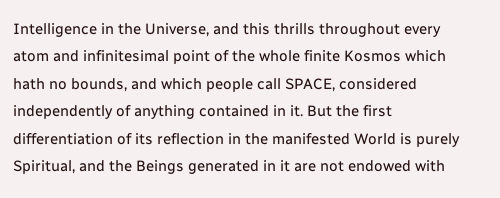Intelligence in the Universe, and this thrills throughout every atom and infinitesimal point of the whole finite Kosmos which hath no bounds, and which people call SPACE, considered independently of anything contained in it. But the first differentiation of its reflection in the manifested World is purely Spiritual, and the Beings generated in it are not endowed with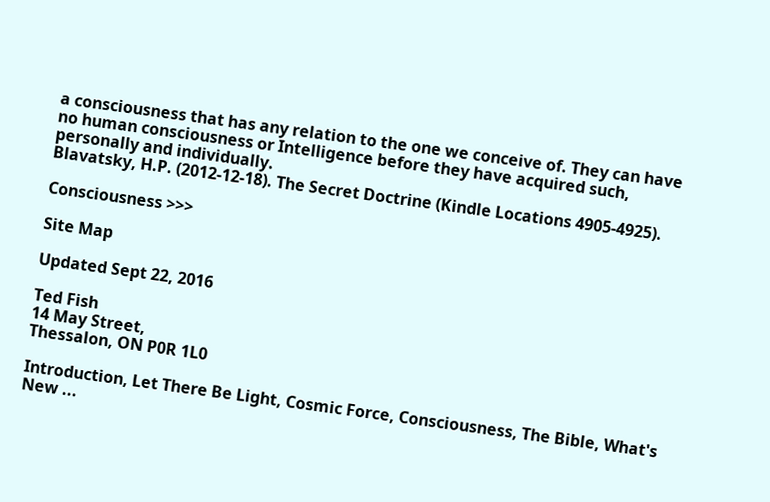a consciousness that has any relation to the one we conceive of. They can have no human consciousness or Intelligence before they have acquired such, personally and individually.
Blavatsky, H.P. (2012-12-18). The Secret Doctrine (Kindle Locations 4905-4925).

Consciousness >>>

Site Map

Updated Sept 22, 2016

Ted Fish
14 May Street,
Thessalon, ON P0R 1L0

Introduction, Let There Be Light, Cosmic Force, Consciousness, The Bible, What's New ...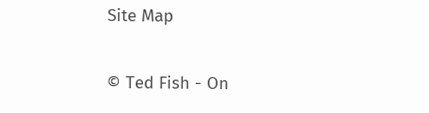Site Map

© Ted Fish - On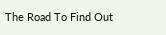The Road To Find Out